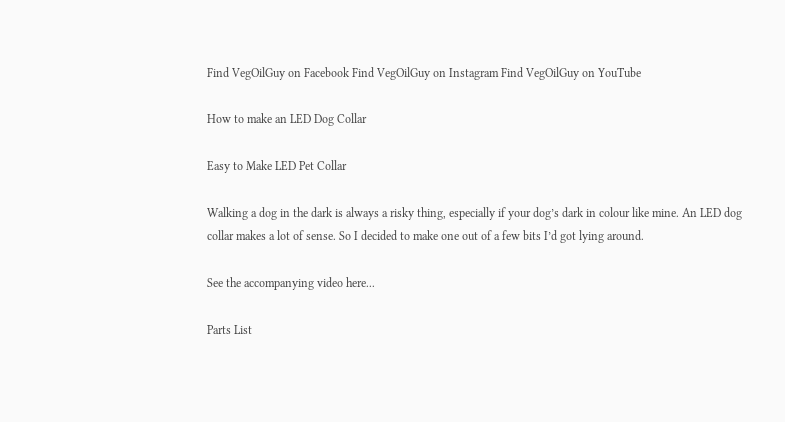Find VegOilGuy on Facebook Find VegOilGuy on Instagram Find VegOilGuy on YouTube

How to make an LED Dog Collar

Easy to Make LED Pet Collar

Walking a dog in the dark is always a risky thing, especially if your dog’s dark in colour like mine. An LED dog collar makes a lot of sense. So I decided to make one out of a few bits I’d got lying around.

See the accompanying video here...

Parts List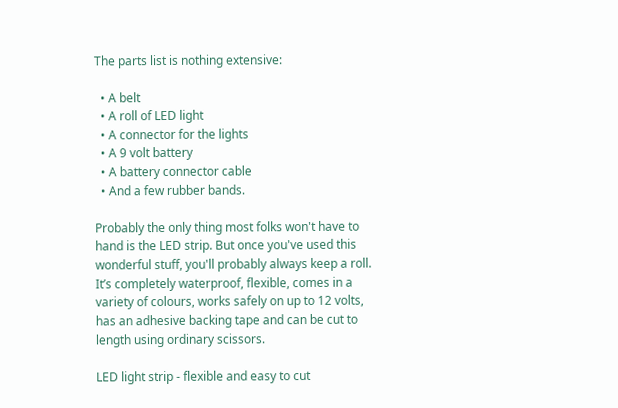The parts list is nothing extensive:

  • A belt
  • A roll of LED light
  • A connector for the lights
  • A 9 volt battery
  • A battery connector cable
  • And a few rubber bands.

Probably the only thing most folks won't have to hand is the LED strip. But once you've used this wonderful stuff, you'll probably always keep a roll. It’s completely waterproof, flexible, comes in a variety of colours, works safely on up to 12 volts, has an adhesive backing tape and can be cut to length using ordinary scissors.

LED light strip - flexible and easy to cut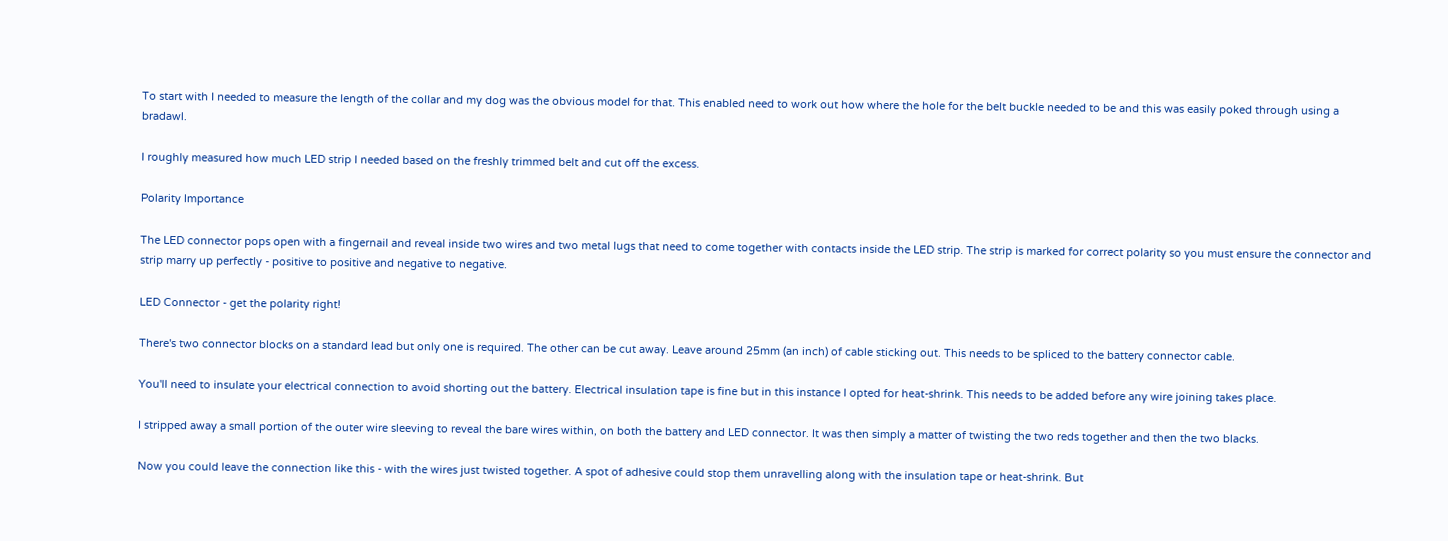To start with I needed to measure the length of the collar and my dog was the obvious model for that. This enabled need to work out how where the hole for the belt buckle needed to be and this was easily poked through using a bradawl.

I roughly measured how much LED strip I needed based on the freshly trimmed belt and cut off the excess.

Polarity Importance

The LED connector pops open with a fingernail and reveal inside two wires and two metal lugs that need to come together with contacts inside the LED strip. The strip is marked for correct polarity so you must ensure the connector and strip marry up perfectly - positive to positive and negative to negative.

LED Connector - get the polarity right!

There's two connector blocks on a standard lead but only one is required. The other can be cut away. Leave around 25mm (an inch) of cable sticking out. This needs to be spliced to the battery connector cable.

You'll need to insulate your electrical connection to avoid shorting out the battery. Electrical insulation tape is fine but in this instance I opted for heat-shrink. This needs to be added before any wire joining takes place.

I stripped away a small portion of the outer wire sleeving to reveal the bare wires within, on both the battery and LED connector. It was then simply a matter of twisting the two reds together and then the two blacks.

Now you could leave the connection like this - with the wires just twisted together. A spot of adhesive could stop them unravelling along with the insulation tape or heat-shrink. But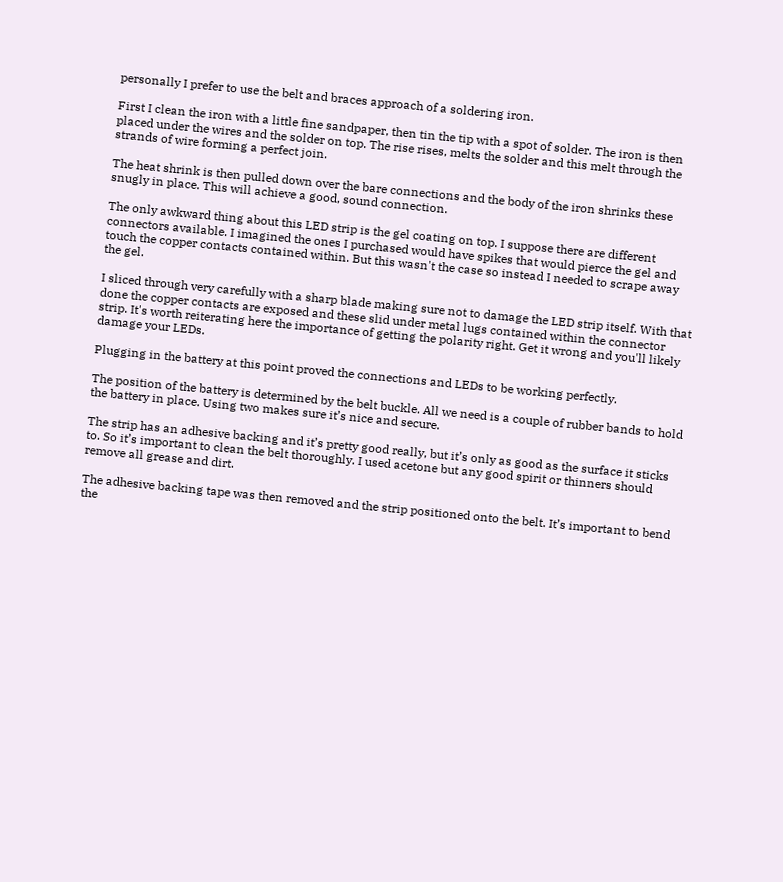personally I prefer to use the belt and braces approach of a soldering iron.

First I clean the iron with a little fine sandpaper, then tin the tip with a spot of solder. The iron is then placed under the wires and the solder on top. The rise rises, melts the solder and this melt through the strands of wire forming a perfect join.

The heat shrink is then pulled down over the bare connections and the body of the iron shrinks these snugly in place. This will achieve a good, sound connection.

The only awkward thing about this LED strip is the gel coating on top. I suppose there are different connectors available. I imagined the ones I purchased would have spikes that would pierce the gel and touch the copper contacts contained within. But this wasn't the case so instead I needed to scrape away the gel.

I sliced through very carefully with a sharp blade making sure not to damage the LED strip itself. With that done the copper contacts are exposed and these slid under metal lugs contained within the connector strip. It's worth reiterating here the importance of getting the polarity right. Get it wrong and you'll likely damage your LEDs.

Plugging in the battery at this point proved the connections and LEDs to be working perfectly.

The position of the battery is determined by the belt buckle. All we need is a couple of rubber bands to hold the battery in place. Using two makes sure it’s nice and secure.

The strip has an adhesive backing and it’s pretty good really, but it’s only as good as the surface it sticks to. So it’s important to clean the belt thoroughly. I used acetone but any good spirit or thinners should remove all grease and dirt.

The adhesive backing tape was then removed and the strip positioned onto the belt. It’s important to bend the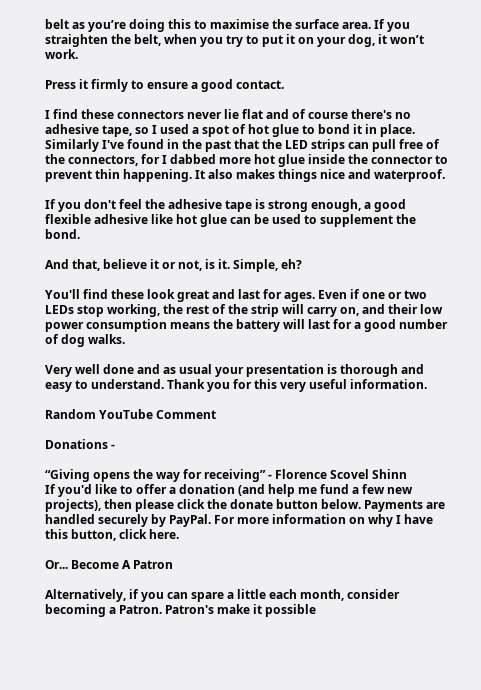belt as you’re doing this to maximise the surface area. If you straighten the belt, when you try to put it on your dog, it won’t work.

Press it firmly to ensure a good contact.

I find these connectors never lie flat and of course there's no adhesive tape, so I used a spot of hot glue to bond it in place. Similarly I've found in the past that the LED strips can pull free of the connectors, for I dabbed more hot glue inside the connector to prevent thin happening. It also makes things nice and waterproof.

If you don't feel the adhesive tape is strong enough, a good flexible adhesive like hot glue can be used to supplement the bond.

And that, believe it or not, is it. Simple, eh?

You'll find these look great and last for ages. Even if one or two LEDs stop working, the rest of the strip will carry on, and their low power consumption means the battery will last for a good number of dog walks.

Very well done and as usual your presentation is thorough and easy to understand. Thank you for this very useful information.

Random YouTube Comment

Donations -

“Giving opens the way for receiving” - Florence Scovel Shinn
If you'd like to offer a donation (and help me fund a few new projects), then please click the donate button below. Payments are handled securely by PayPal. For more information on why I have this button, click here.

Or... Become A Patron

Alternatively, if you can spare a little each month, consider becoming a Patron. Patron's make it possible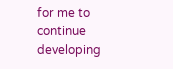for me to continue developing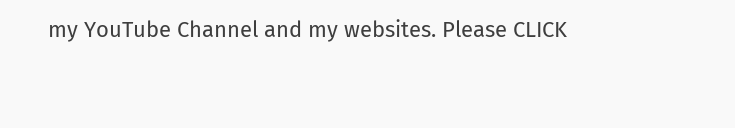my YouTube Channel and my websites. Please CLICK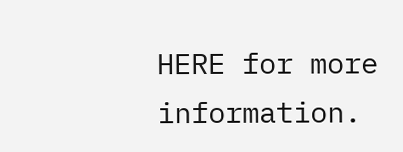HERE for more information.